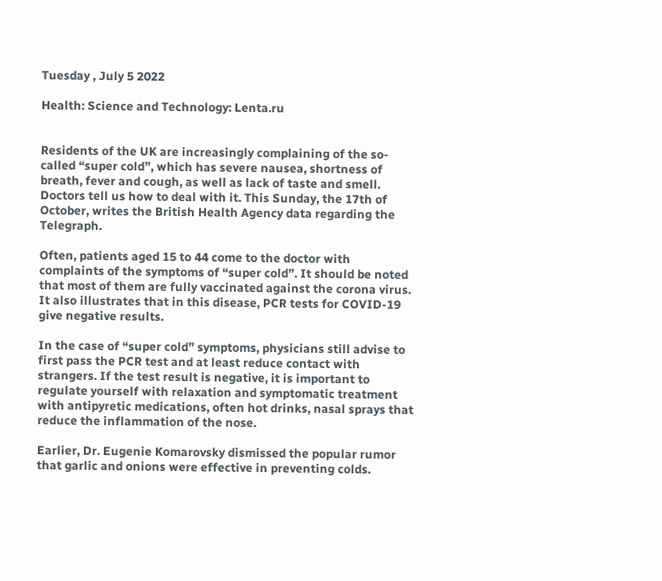Tuesday , July 5 2022

Health: Science and Technology: Lenta.ru


Residents of the UK are increasingly complaining of the so-called “super cold”, which has severe nausea, shortness of breath, fever and cough, as well as lack of taste and smell. Doctors tell us how to deal with it. This Sunday, the 17th of October, writes the British Health Agency data regarding the Telegraph.

Often, patients aged 15 to 44 come to the doctor with complaints of the symptoms of “super cold”. It should be noted that most of them are fully vaccinated against the corona virus. It also illustrates that in this disease, PCR tests for COVID-19 give negative results.

In the case of “super cold” symptoms, physicians still advise to first pass the PCR test and at least reduce contact with strangers. If the test result is negative, it is important to regulate yourself with relaxation and symptomatic treatment with antipyretic medications, often hot drinks, nasal sprays that reduce the inflammation of the nose.

Earlier, Dr. Eugenie Komarovsky dismissed the popular rumor that garlic and onions were effective in preventing colds.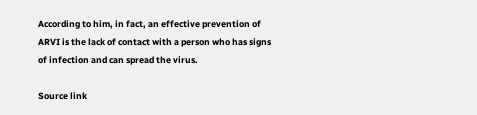According to him, in fact, an effective prevention of ARVI is the lack of contact with a person who has signs of infection and can spread the virus.

Source link